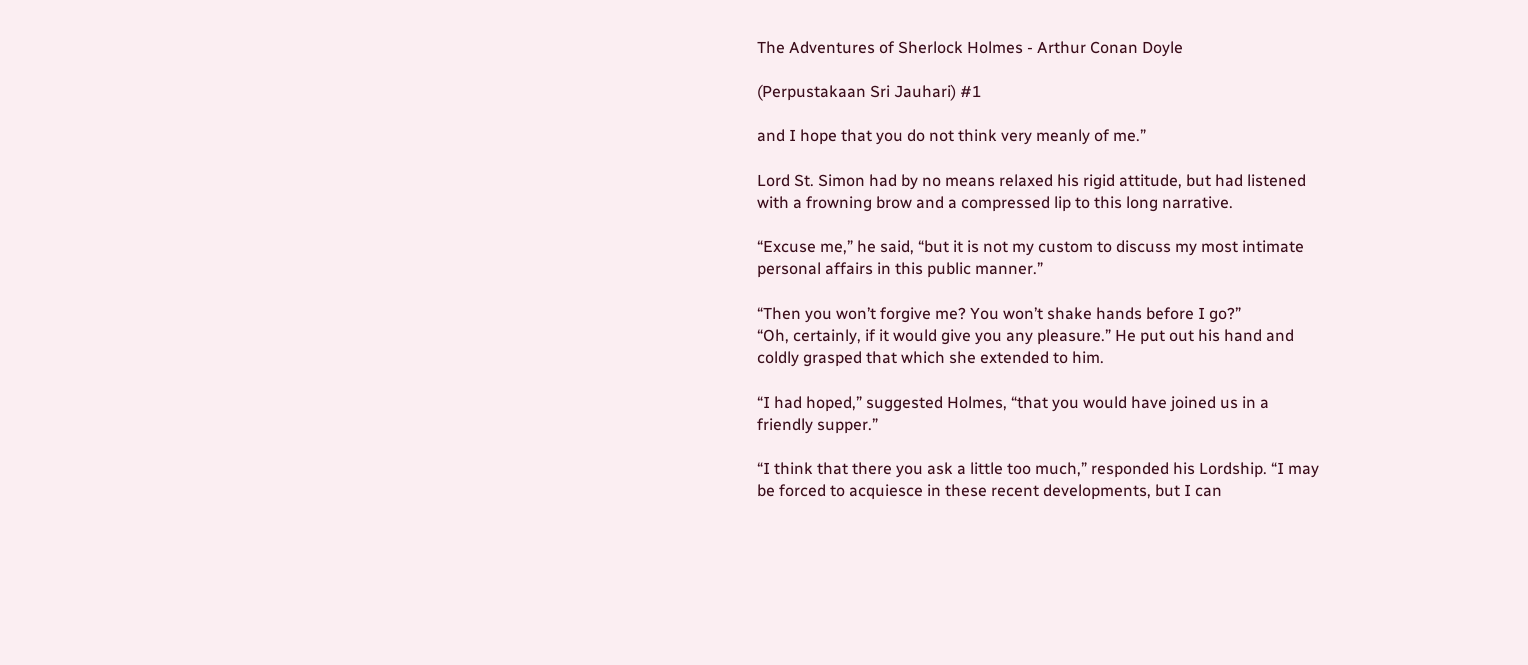The Adventures of Sherlock Holmes - Arthur Conan Doyle

(Perpustakaan Sri Jauhari) #1

and I hope that you do not think very meanly of me.”

Lord St. Simon had by no means relaxed his rigid attitude, but had listened
with a frowning brow and a compressed lip to this long narrative.

“Excuse me,” he said, “but it is not my custom to discuss my most intimate
personal affairs in this public manner.”

“Then you won’t forgive me? You won’t shake hands before I go?”
“Oh, certainly, if it would give you any pleasure.” He put out his hand and
coldly grasped that which she extended to him.

“I had hoped,” suggested Holmes, “that you would have joined us in a
friendly supper.”

“I think that there you ask a little too much,” responded his Lordship. “I may
be forced to acquiesce in these recent developments, but I can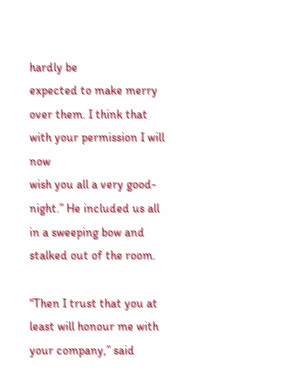hardly be
expected to make merry over them. I think that with your permission I will now
wish you all a very good-night.” He included us all in a sweeping bow and
stalked out of the room.

“Then I trust that you at least will honour me with your company,” said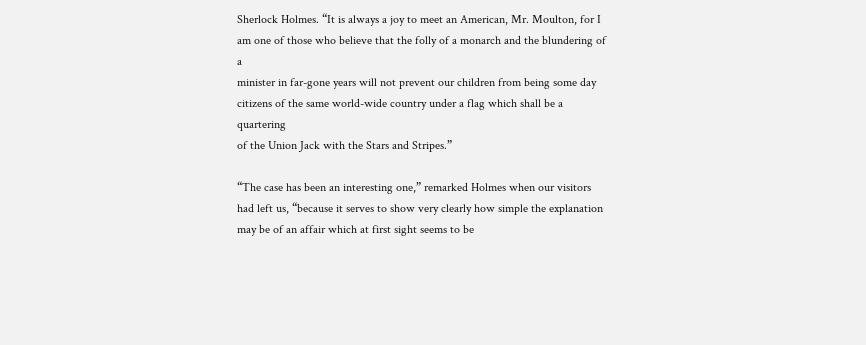Sherlock Holmes. “It is always a joy to meet an American, Mr. Moulton, for I
am one of those who believe that the folly of a monarch and the blundering of a
minister in far-gone years will not prevent our children from being some day
citizens of the same world-wide country under a flag which shall be a quartering
of the Union Jack with the Stars and Stripes.”

“The case has been an interesting one,” remarked Holmes when our visitors
had left us, “because it serves to show very clearly how simple the explanation
may be of an affair which at first sight seems to be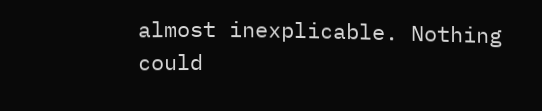almost inexplicable. Nothing
could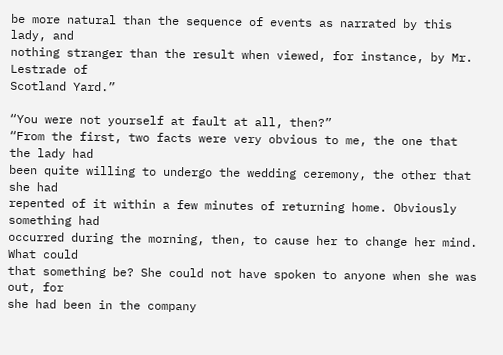be more natural than the sequence of events as narrated by this lady, and
nothing stranger than the result when viewed, for instance, by Mr. Lestrade of
Scotland Yard.”

“You were not yourself at fault at all, then?”
“From the first, two facts were very obvious to me, the one that the lady had
been quite willing to undergo the wedding ceremony, the other that she had
repented of it within a few minutes of returning home. Obviously something had
occurred during the morning, then, to cause her to change her mind. What could
that something be? She could not have spoken to anyone when she was out, for
she had been in the company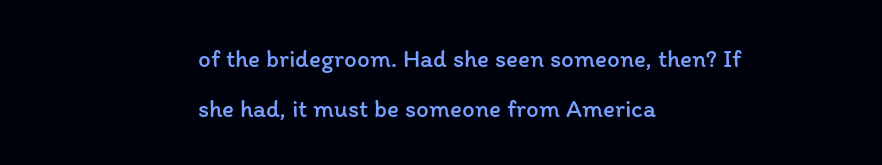of the bridegroom. Had she seen someone, then? If
she had, it must be someone from America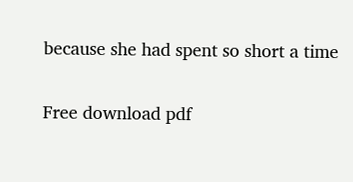because she had spent so short a time

Free download pdf